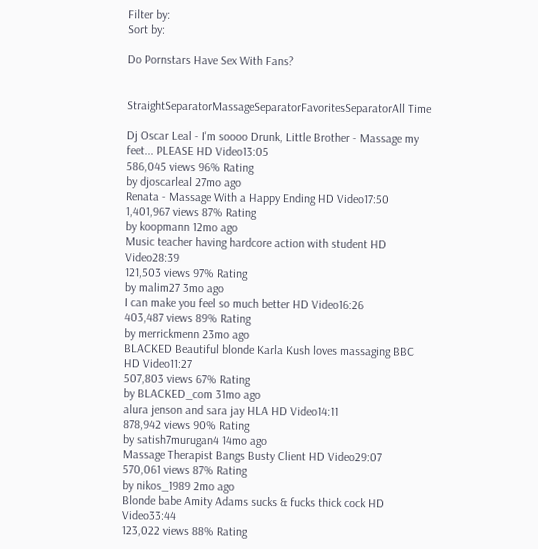Filter by:
Sort by:

Do Pornstars Have Sex With Fans?


StraightSeparatorMassageSeparatorFavoritesSeparatorAll Time

Dj Oscar Leal - I'm soooo Drunk, Little Brother - Massage my feet... PLEASE HD Video13:05
586,045 views 96% Rating
by djoscarleal 27mo ago
Renata - Massage With a Happy Ending HD Video17:50
1,401,967 views 87% Rating
by koopmann 12mo ago
Music teacher having hardcore action with student HD Video28:39
121,503 views 97% Rating
by malim27 3mo ago
I can make you feel so much better HD Video16:26
403,487 views 89% Rating
by merrickmenn 23mo ago
BLACKED Beautiful blonde Karla Kush loves massaging BBC HD Video11:27
507,803 views 67% Rating
by BLACKED_com 31mo ago
alura jenson and sara jay HLA HD Video14:11
878,942 views 90% Rating
by satish7murugan4 14mo ago
Massage Therapist Bangs Busty Client HD Video29:07
570,061 views 87% Rating
by nikos_1989 2mo ago
Blonde babe Amity Adams sucks & fucks thick cock HD Video33:44
123,022 views 88% Rating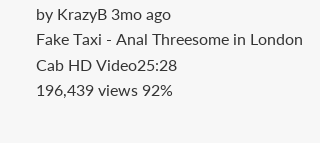by KrazyB 3mo ago
Fake Taxi - Anal Threesome in London Cab HD Video25:28
196,439 views 92%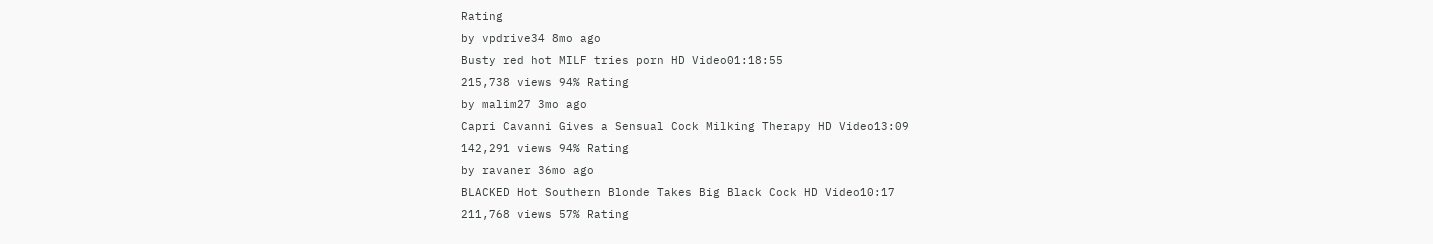Rating
by vpdrive34 8mo ago
Busty red hot MILF tries porn HD Video01:18:55
215,738 views 94% Rating
by malim27 3mo ago
Capri Cavanni Gives a Sensual Cock Milking Therapy HD Video13:09
142,291 views 94% Rating
by ravaner 36mo ago
BLACKED Hot Southern Blonde Takes Big Black Cock HD Video10:17
211,768 views 57% Rating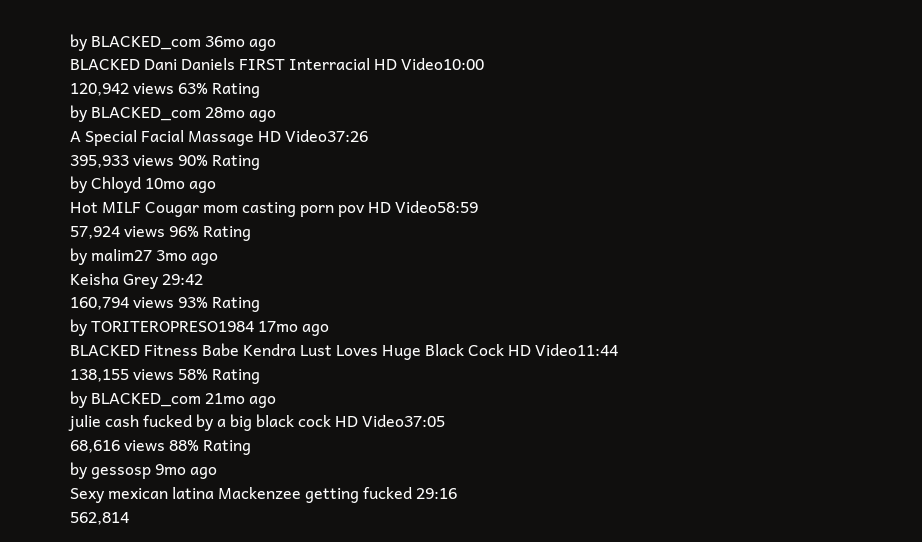by BLACKED_com 36mo ago
BLACKED Dani Daniels FIRST Interracial HD Video10:00
120,942 views 63% Rating
by BLACKED_com 28mo ago
A Special Facial Massage HD Video37:26
395,933 views 90% Rating
by Chloyd 10mo ago
Hot MILF Cougar mom casting porn pov HD Video58:59
57,924 views 96% Rating
by malim27 3mo ago
Keisha Grey 29:42
160,794 views 93% Rating
by TORITEROPRESO1984 17mo ago
BLACKED Fitness Babe Kendra Lust Loves Huge Black Cock HD Video11:44
138,155 views 58% Rating
by BLACKED_com 21mo ago
julie cash fucked by a big black cock HD Video37:05
68,616 views 88% Rating
by gessosp 9mo ago
Sexy mexican latina Mackenzee getting fucked 29:16
562,814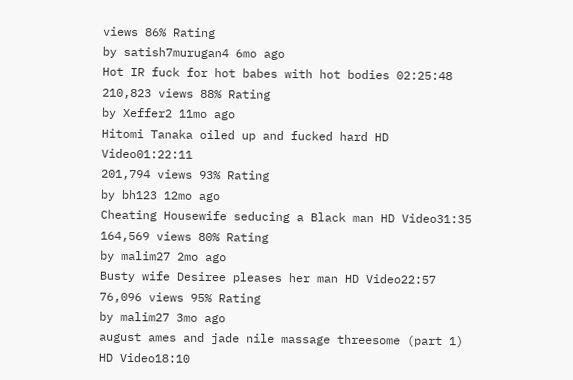views 86% Rating
by satish7murugan4 6mo ago
Hot IR fuck for hot babes with hot bodies 02:25:48
210,823 views 88% Rating
by Xeffer2 11mo ago
Hitomi Tanaka oiled up and fucked hard HD Video01:22:11
201,794 views 93% Rating
by bh123 12mo ago
Cheating Housewife seducing a Black man HD Video31:35
164,569 views 80% Rating
by malim27 2mo ago
Busty wife Desiree pleases her man HD Video22:57
76,096 views 95% Rating
by malim27 3mo ago
august ames and jade nile massage threesome (part 1) HD Video18:10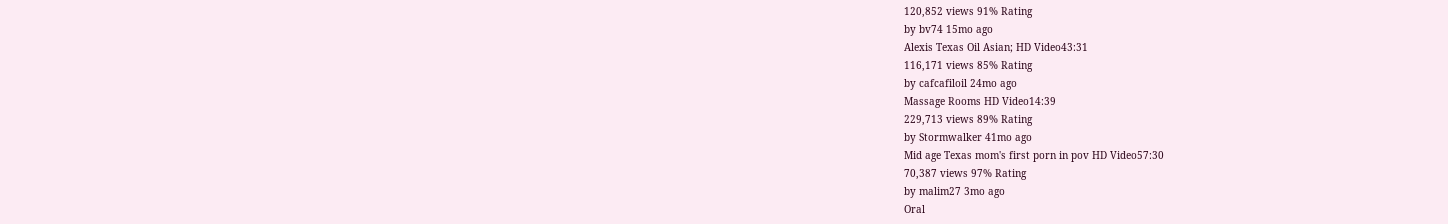120,852 views 91% Rating
by bv74 15mo ago
Alexis Texas Oil Asian; HD Video43:31
116,171 views 85% Rating
by cafcafiloil 24mo ago
Massage Rooms HD Video14:39
229,713 views 89% Rating
by Stormwalker 41mo ago
Mid age Texas mom's first porn in pov HD Video57:30
70,387 views 97% Rating
by malim27 3mo ago
Oral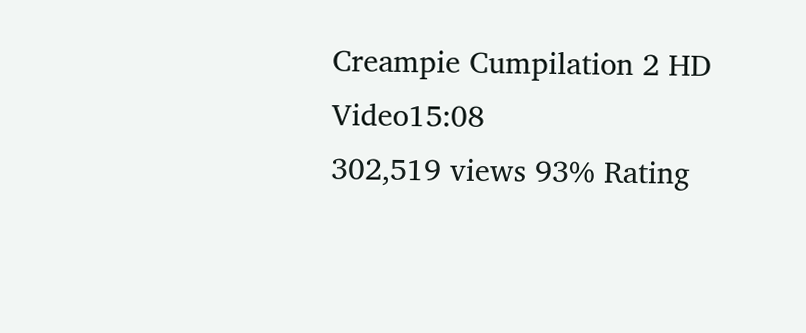Creampie Cumpilation 2 HD Video15:08
302,519 views 93% Rating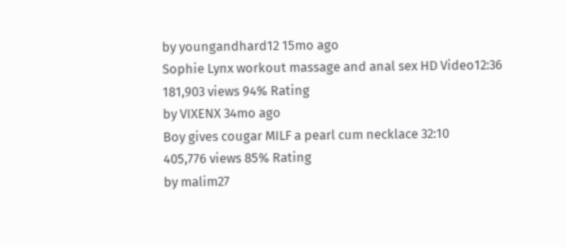by youngandhard12 15mo ago
Sophie Lynx workout massage and anal sex HD Video12:36
181,903 views 94% Rating
by VIXENX 34mo ago
Boy gives cougar MILF a pearl cum necklace 32:10
405,776 views 85% Rating
by malim27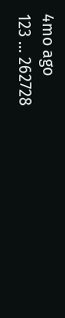4mo ago
123 ... 262728